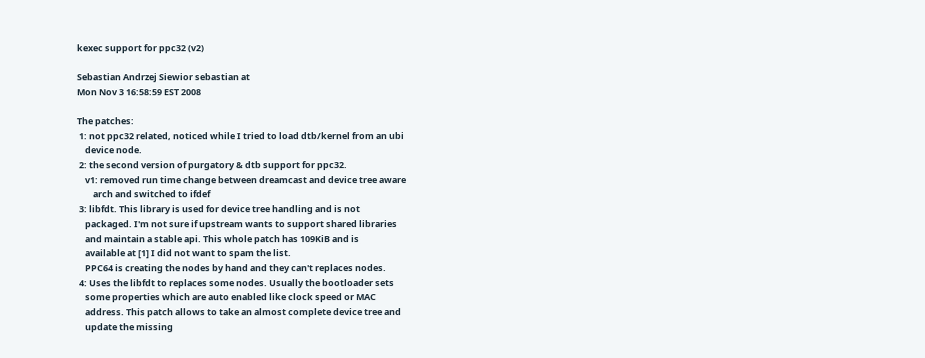kexec support for ppc32 (v2)

Sebastian Andrzej Siewior sebastian at
Mon Nov 3 16:58:59 EST 2008

The patches:
 1: not ppc32 related, noticed while I tried to load dtb/kernel from an ubi
    device node.
 2: the second version of purgatory & dtb support for ppc32.
    v1: removed run time change between dreamcast and device tree aware
        arch and switched to ifdef
 3: libfdt. This library is used for device tree handling and is not
    packaged. I'm not sure if upstream wants to support shared libraries
    and maintain a stable api. This whole patch has 109KiB and is
    available at [1] I did not want to spam the list.
    PPC64 is creating the nodes by hand and they can't replaces nodes.
 4: Uses the libfdt to replaces some nodes. Usually the bootloader sets
    some properties which are auto enabled like clock speed or MAC
    address. This patch allows to take an almost complete device tree and
    update the missing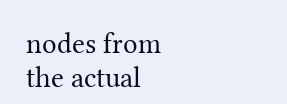nodes from the actual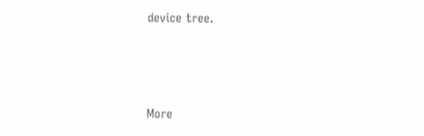device tree.



More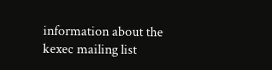information about the kexec mailing list